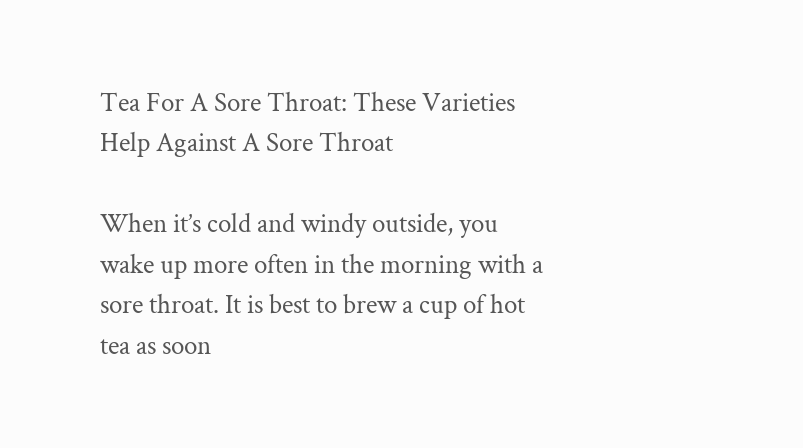Tea For A Sore Throat: These Varieties Help Against A Sore Throat

When it’s cold and windy outside, you wake up more often in the morning with a sore throat. It is best to brew a cup of hot tea as soon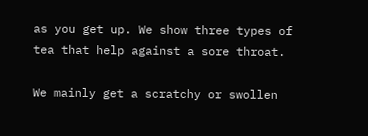as you get up. We show three types of tea that help against a sore throat.

We mainly get a scratchy or swollen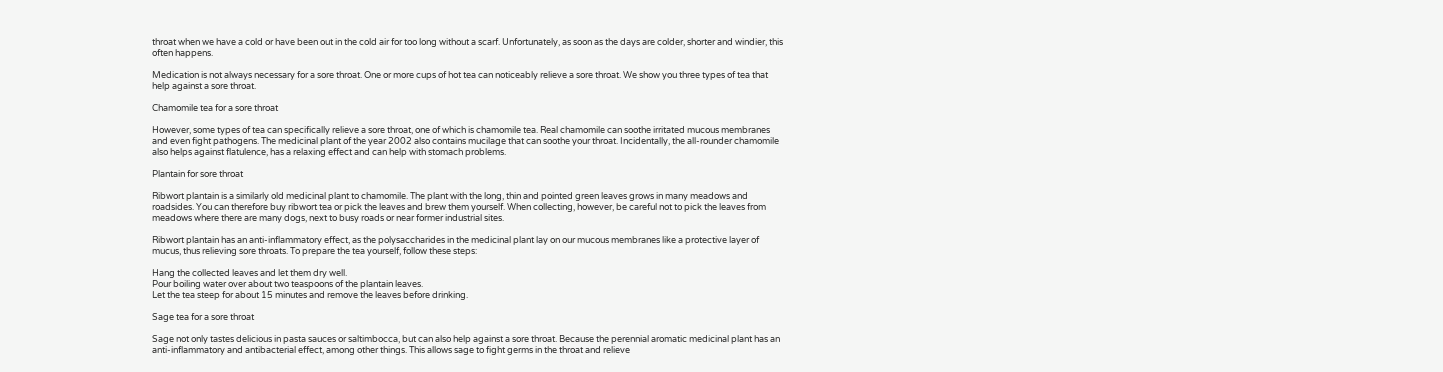throat when we have a cold or have been out in the cold air for too long without a scarf. Unfortunately, as soon as the days are colder, shorter and windier, this often happens.

Medication is not always necessary for a sore throat. One or more cups of hot tea can noticeably relieve a sore throat. We show you three types of tea that help against a sore throat.

Chamomile tea for a sore throat

However, some types of tea can specifically relieve a sore throat, one of which is chamomile tea. Real chamomile can soothe irritated mucous membranes and even fight pathogens. The medicinal plant of the year 2002 also contains mucilage that can soothe your throat. Incidentally, the all-rounder chamomile also helps against flatulence, has a relaxing effect and can help with stomach problems.

Plantain for sore throat

Ribwort plantain is a similarly old medicinal plant to chamomile. The plant with the long, thin and pointed green leaves grows in many meadows and roadsides. You can therefore buy ribwort tea or pick the leaves and brew them yourself. When collecting, however, be careful not to pick the leaves from meadows where there are many dogs, next to busy roads or near former industrial sites.

Ribwort plantain has an anti-inflammatory effect, as the polysaccharides in the medicinal plant lay on our mucous membranes like a protective layer of mucus, thus relieving sore throats. To prepare the tea yourself, follow these steps:

Hang the collected leaves and let them dry well.
Pour boiling water over about two teaspoons of the plantain leaves.
Let the tea steep for about 15 minutes and remove the leaves before drinking.

Sage tea for a sore throat

Sage not only tastes delicious in pasta sauces or saltimbocca, but can also help against a sore throat. Because the perennial aromatic medicinal plant has an anti-inflammatory and antibacterial effect, among other things. This allows sage to fight germs in the throat and relieve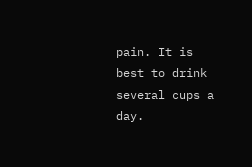pain. It is best to drink several cups a day.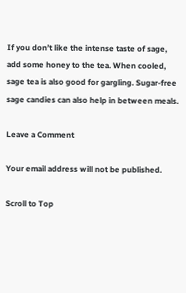If you don’t like the intense taste of sage, add some honey to the tea. When cooled, sage tea is also good for gargling. Sugar-free sage candies can also help in between meals.

Leave a Comment

Your email address will not be published.

Scroll to Top